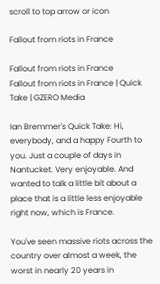scroll to top arrow or icon

Fallout from riots in France

Fallout from riots in France
Fallout from riots in France | Quick Take | GZERO Media

Ian Bremmer's Quick Take: Hi, everybody, and a happy Fourth to you. Just a couple of days in Nantucket. Very enjoyable. And wanted to talk a little bit about a place that is a little less enjoyable right now, which is France.

You've seen massive riots across the country over almost a week, the worst in nearly 20 years in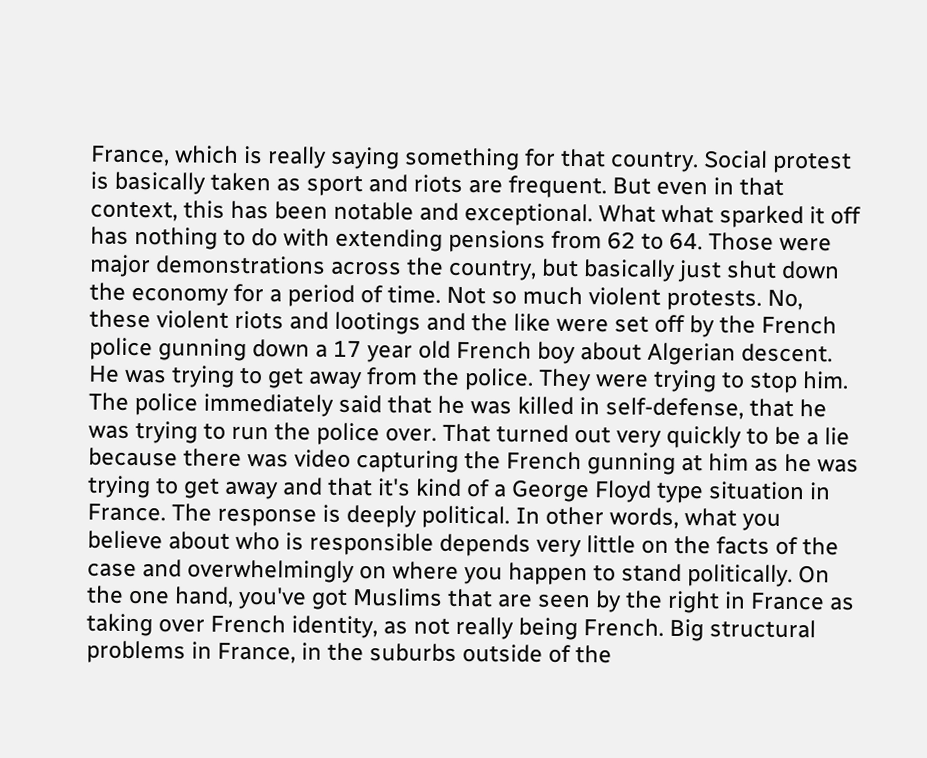France, which is really saying something for that country. Social protest is basically taken as sport and riots are frequent. But even in that context, this has been notable and exceptional. What what sparked it off has nothing to do with extending pensions from 62 to 64. Those were major demonstrations across the country, but basically just shut down the economy for a period of time. Not so much violent protests. No, these violent riots and lootings and the like were set off by the French police gunning down a 17 year old French boy about Algerian descent. He was trying to get away from the police. They were trying to stop him. The police immediately said that he was killed in self-defense, that he was trying to run the police over. That turned out very quickly to be a lie because there was video capturing the French gunning at him as he was trying to get away and that it's kind of a George Floyd type situation in France. The response is deeply political. In other words, what you believe about who is responsible depends very little on the facts of the case and overwhelmingly on where you happen to stand politically. On the one hand, you've got Muslims that are seen by the right in France as taking over French identity, as not really being French. Big structural problems in France, in the suburbs outside of the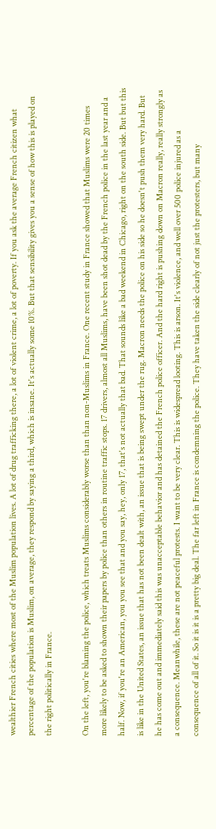wealthier French cities where most of the Muslim population lives. A lot of drug trafficking there, a lot of violent crime, a lot of poverty. If you ask the average French citizen what percentage of the population is Muslim, on average, they respond by saying a third, which is insane. It's actually some 10%. But that sensibility gives you a sense of how this is played on the right politically in France.

On the left, you're blaming the police, which treats Muslims considerably worse than than non-Muslims in France. One recent study in France showed that Muslims were 20 times more likely to be asked to shown their papers by police than others in routine traffic stops. 17 drivers, almost all Muslims, have been shot dead by the French police in the last year and a half. Now, if you're an American, you you see that and you say, hey, only 17, that's not actually that bad. That sounds like a bad weekend in Chicago, right on the south side. But but this is like in the United States, an issue that has not been dealt with, an issue that is being swept under the rug. Macron needs the police on his side so he doesn't push them very hard. But he has come out and immediately said this was unacceptable behavior and has detained the French police officer. And the hard right is pushing down on Macron really, really strongly as a consequence. Meanwhile, these are not peaceful protests. I want to be very clear. This is widespread looting. This is arson. It's violence, and well over 500 police injured as a consequence of all of it. So it is it is a pretty big deal. The far left in France is condemning the police. They have taken the side clearly of not just the protesters, but many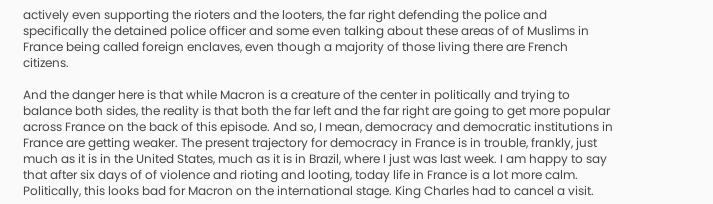actively even supporting the rioters and the looters, the far right defending the police and specifically the detained police officer and some even talking about these areas of of Muslims in France being called foreign enclaves, even though a majority of those living there are French citizens.

And the danger here is that while Macron is a creature of the center in politically and trying to balance both sides, the reality is that both the far left and the far right are going to get more popular across France on the back of this episode. And so, I mean, democracy and democratic institutions in France are getting weaker. The present trajectory for democracy in France is in trouble, frankly, just much as it is in the United States, much as it is in Brazil, where I just was last week. I am happy to say that after six days of of violence and rioting and looting, today life in France is a lot more calm. Politically, this looks bad for Macron on the international stage. King Charles had to cancel a visit.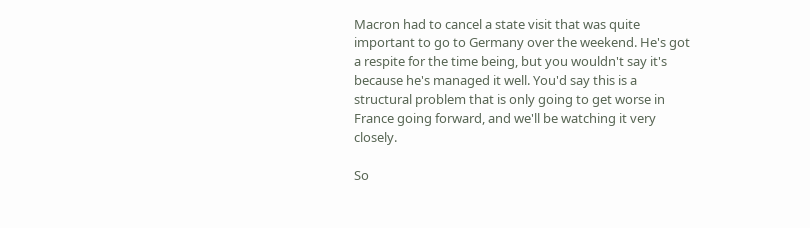Macron had to cancel a state visit that was quite important to go to Germany over the weekend. He's got a respite for the time being, but you wouldn't say it's because he's managed it well. You'd say this is a structural problem that is only going to get worse in France going forward, and we'll be watching it very closely.

So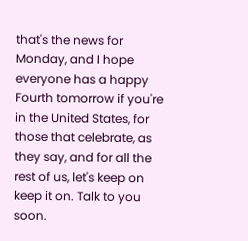that's the news for Monday, and I hope everyone has a happy Fourth tomorrow if you're in the United States, for those that celebrate, as they say, and for all the rest of us, let's keep on keep it on. Talk to you soon.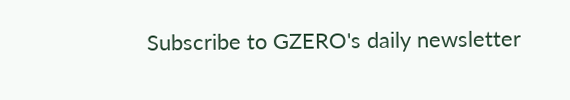Subscribe to GZERO's daily newsletter